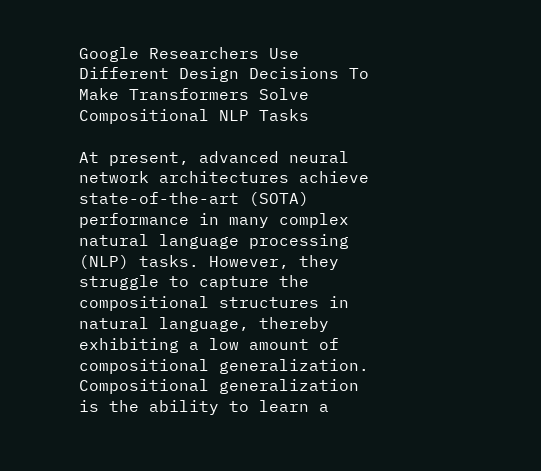Google Researchers Use Different Design Decisions To Make Transformers Solve Compositional NLP Tasks

At present, advanced neural network architectures achieve state-of-the-art (SOTA) performance in many complex natural language processing (NLP) tasks. However, they struggle to capture the compositional structures in natural language, thereby exhibiting a low amount of compositional generalization. Compositional generalization is the ability to learn a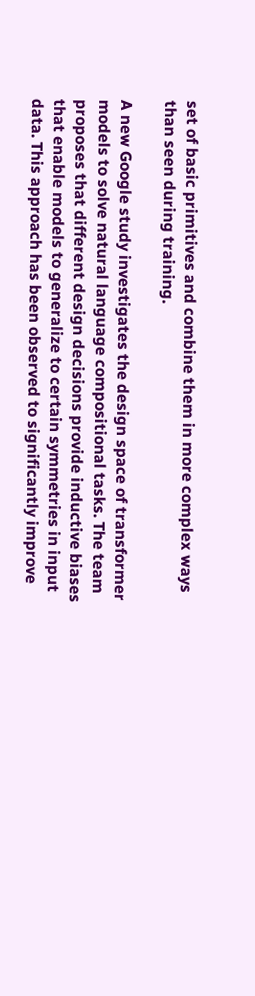set of basic primitives and combine them in more complex ways than seen during training.

A new Google study investigates the design space of transformer models to solve natural language compositional tasks. The team proposes that different design decisions provide inductive biases that enable models to generalize to certain symmetries in input data. This approach has been observed to significantly improve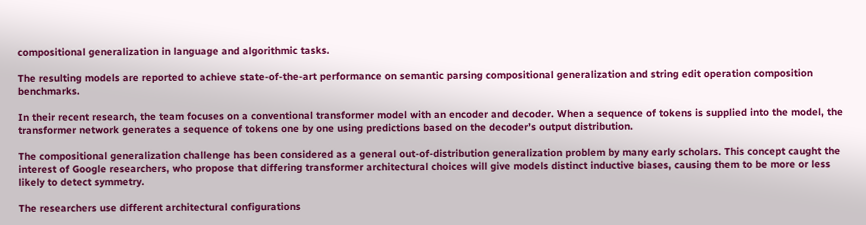compositional generalization in language and algorithmic tasks.

The resulting models are reported to achieve state-of-the-art performance on semantic parsing compositional generalization and string edit operation composition benchmarks.

In their recent research, the team focuses on a conventional transformer model with an encoder and decoder. When a sequence of tokens is supplied into the model, the transformer network generates a sequence of tokens one by one using predictions based on the decoder’s output distribution.

The compositional generalization challenge has been considered as a general out-of-distribution generalization problem by many early scholars. This concept caught the interest of Google researchers, who propose that differing transformer architectural choices will give models distinct inductive biases, causing them to be more or less likely to detect symmetry.

The researchers use different architectural configurations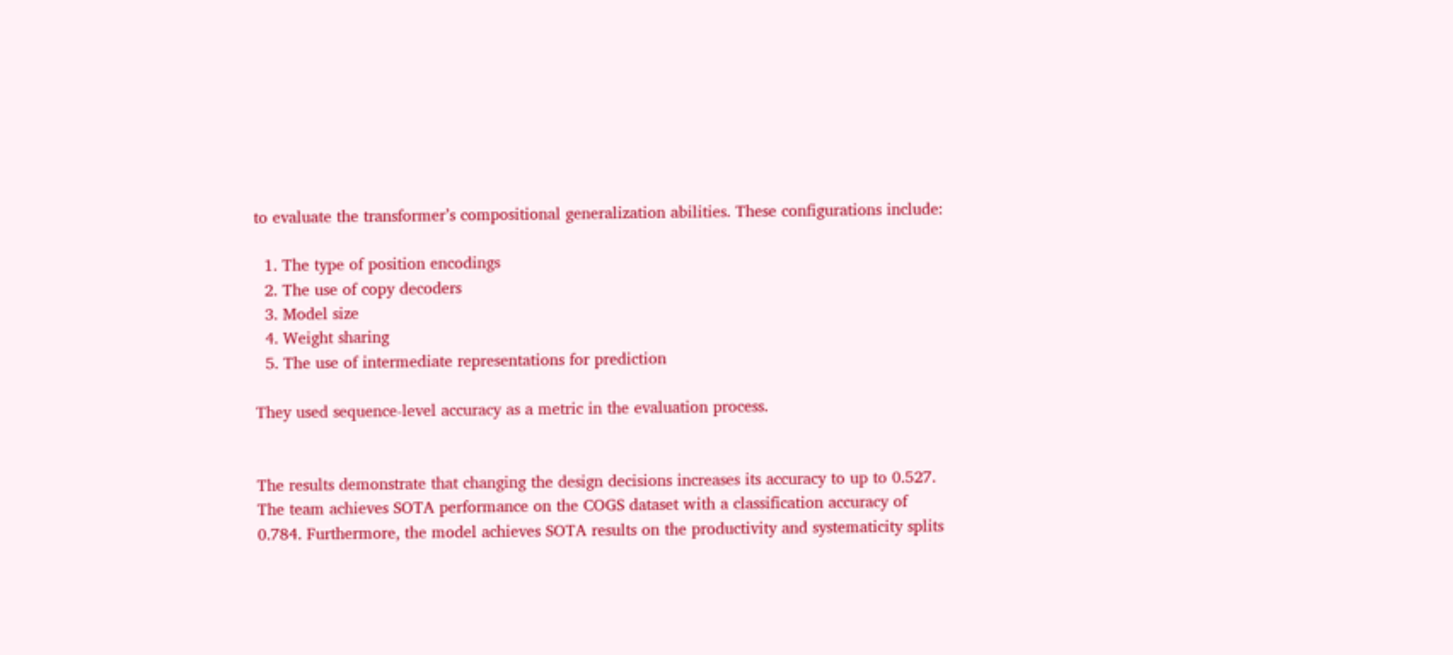to evaluate the transformer’s compositional generalization abilities. These configurations include:

  1. The type of position encodings
  2. The use of copy decoders
  3. Model size
  4. Weight sharing
  5. The use of intermediate representations for prediction

They used sequence-level accuracy as a metric in the evaluation process.


The results demonstrate that changing the design decisions increases its accuracy to up to 0.527. The team achieves SOTA performance on the COGS dataset with a classification accuracy of 0.784. Furthermore, the model achieves SOTA results on the productivity and systematicity splits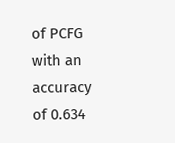of PCFG with an accuracy of 0.634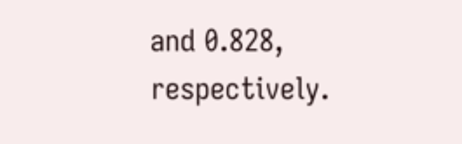and 0.828, respectively.